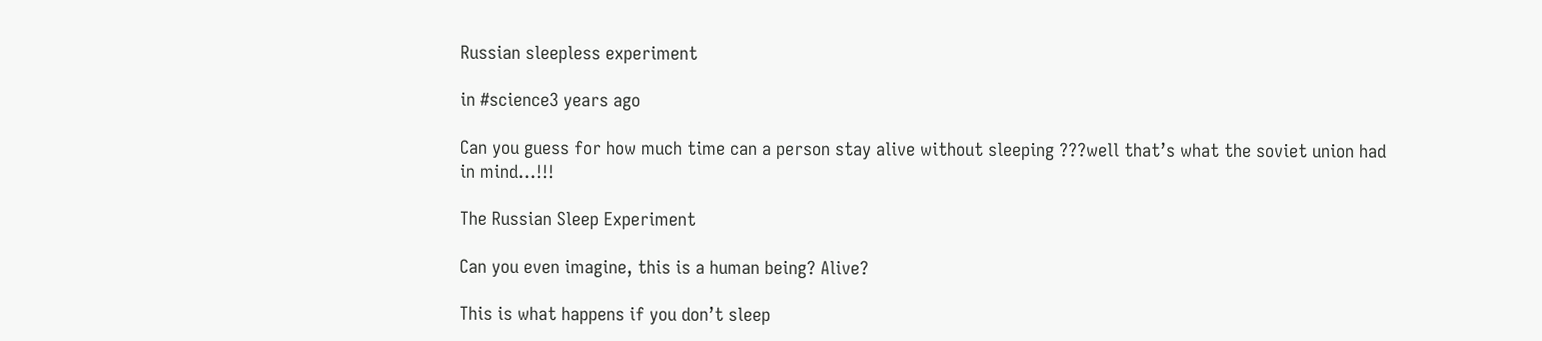Russian sleepless experiment

in #science3 years ago

Can you guess for how much time can a person stay alive without sleeping ???well that’s what the soviet union had in mind…!!!

The Russian Sleep Experiment

Can you even imagine, this is a human being? Alive?

This is what happens if you don’t sleep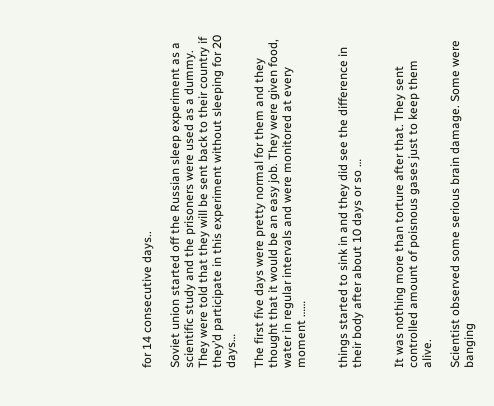for 14 consecutive days..

Soviet union started off the Russian sleep experiment as a scientific study and the prisoners were used as a dummy. They were told that they will be sent back to their country if they’d participate in this experiment without sleeping for 20 days…

The first five days were pretty normal for them and they thought that it would be an easy job. They were given food, water in regular intervals and were monitored at every moment ……


things started to sink in and they did see the difference in their body after about 10 days or so …


It was nothing more than torture after that. They sent controlled amount of poisnous gases just to keep them alive.

Scientist observed some serious brain damage. Some were banging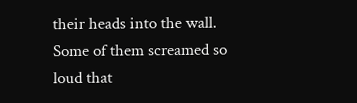their heads into the wall. Some of them screamed so loud that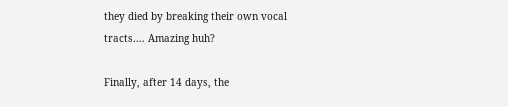they died by breaking their own vocal tracts…. Amazing huh?

Finally, after 14 days, the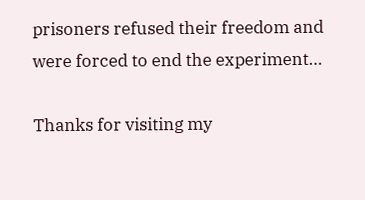prisoners refused their freedom and were forced to end the experiment…

Thanks for visiting my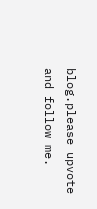blog.please upvote and follow me.